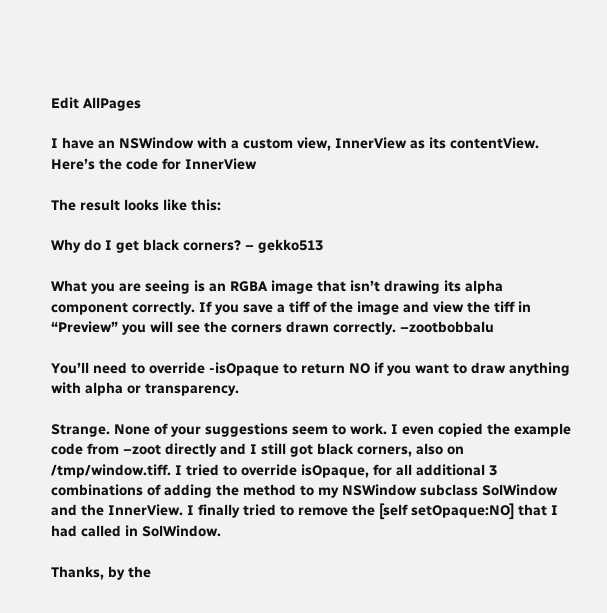Edit AllPages

I have an NSWindow with a custom view, InnerView as its contentView. Here’s the code for InnerView

The result looks like this:

Why do I get black corners? – gekko513

What you are seeing is an RGBA image that isn’t drawing its alpha component correctly. If you save a tiff of the image and view the tiff in “Preview” you will see the corners drawn correctly. –zootbobbalu

You’ll need to override -isOpaque to return NO if you want to draw anything with alpha or transparency.

Strange. None of your suggestions seem to work. I even copied the example code from –zoot directly and I still got black corners, also on /tmp/window.tiff. I tried to override isOpaque, for all additional 3 combinations of adding the method to my NSWindow subclass SolWindow and the InnerView. I finally tried to remove the [self setOpaque:NO] that I had called in SolWindow.

Thanks, by the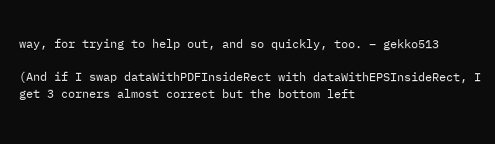way, for trying to help out, and so quickly, too. – gekko513

(And if I swap dataWithPDFInsideRect with dataWithEPSInsideRect, I get 3 corners almost correct but the bottom left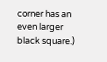corner has an even larger black square.)